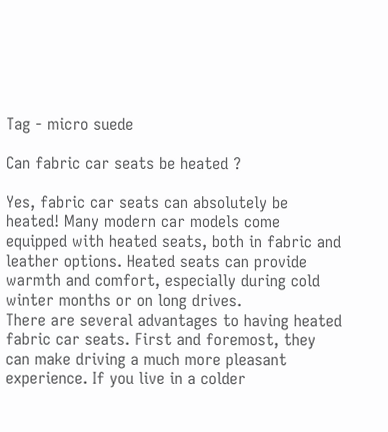Tag - micro suede

Can fabric car seats be heated ?

Yes, fabric car seats can absolutely be heated! Many modern car models come equipped with heated seats, both in fabric and leather options. Heated seats can provide warmth and comfort, especially during cold winter months or on long drives.
There are several advantages to having heated fabric car seats. First and foremost, they can make driving a much more pleasant experience. If you live in a colder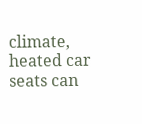climate, heated car seats can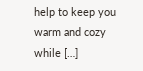help to keep you warm and cozy while […]